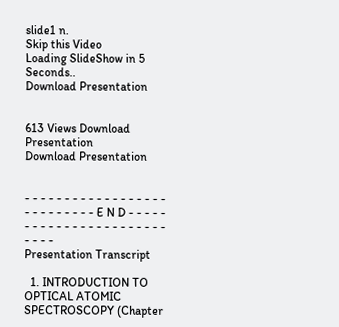slide1 n.
Skip this Video
Loading SlideShow in 5 Seconds..
Download Presentation


613 Views Download Presentation
Download Presentation


- - - - - - - - - - - - - - - - - - - - - - - - - - - E N D - - - - - - - - - - - - - - - - - - - - - - - - - - -
Presentation Transcript

  1. INTRODUCTION TO OPTICAL ATOMIC SPECTROSCOPY (Chapter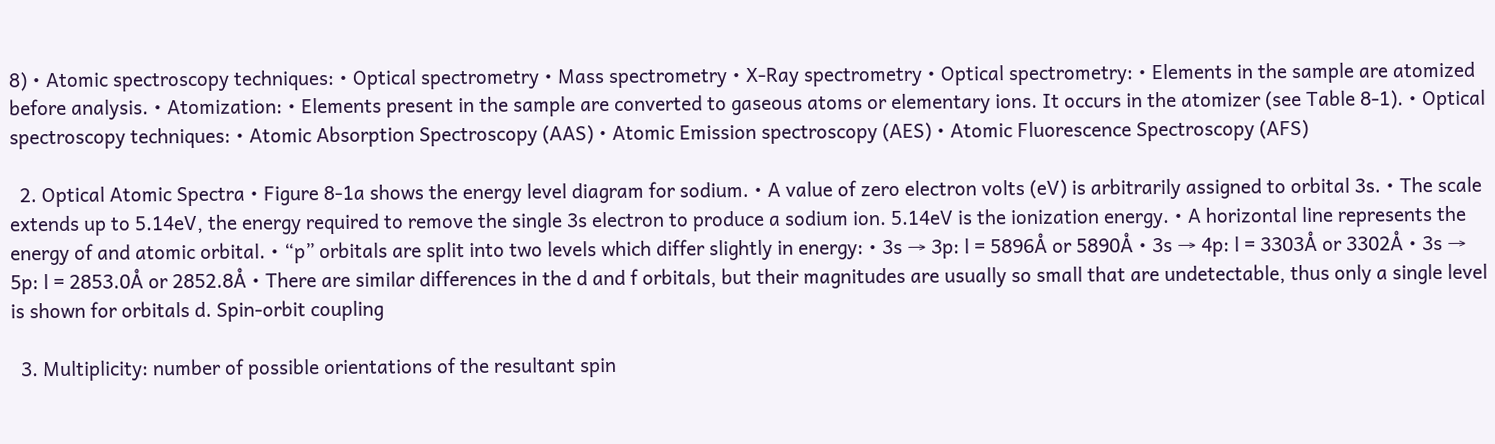8) • Atomic spectroscopy techniques: • Optical spectrometry • Mass spectrometry • X-Ray spectrometry • Optical spectrometry: • Elements in the sample are atomized before analysis. • Atomization: • Elements present in the sample are converted to gaseous atoms or elementary ions. It occurs in the atomizer (see Table 8-1). • Optical spectroscopy techniques: • Atomic Absorption Spectroscopy (AAS) • Atomic Emission spectroscopy (AES) • Atomic Fluorescence Spectroscopy (AFS)

  2. Optical Atomic Spectra • Figure 8-1a shows the energy level diagram for sodium. • A value of zero electron volts (eV) is arbitrarily assigned to orbital 3s. • The scale extends up to 5.14eV, the energy required to remove the single 3s electron to produce a sodium ion. 5.14eV is the ionization energy. • A horizontal line represents the energy of and atomic orbital. • “p” orbitals are split into two levels which differ slightly in energy: • 3s → 3p: l = 5896Å or 5890Å • 3s → 4p: l = 3303Å or 3302Å • 3s → 5p: l = 2853.0Å or 2852.8Å • There are similar differences in the d and f orbitals, but their magnitudes are usually so small that are undetectable, thus only a single level is shown for orbitals d. Spin-orbit coupling

  3. Multiplicity: number of possible orientations of the resultant spin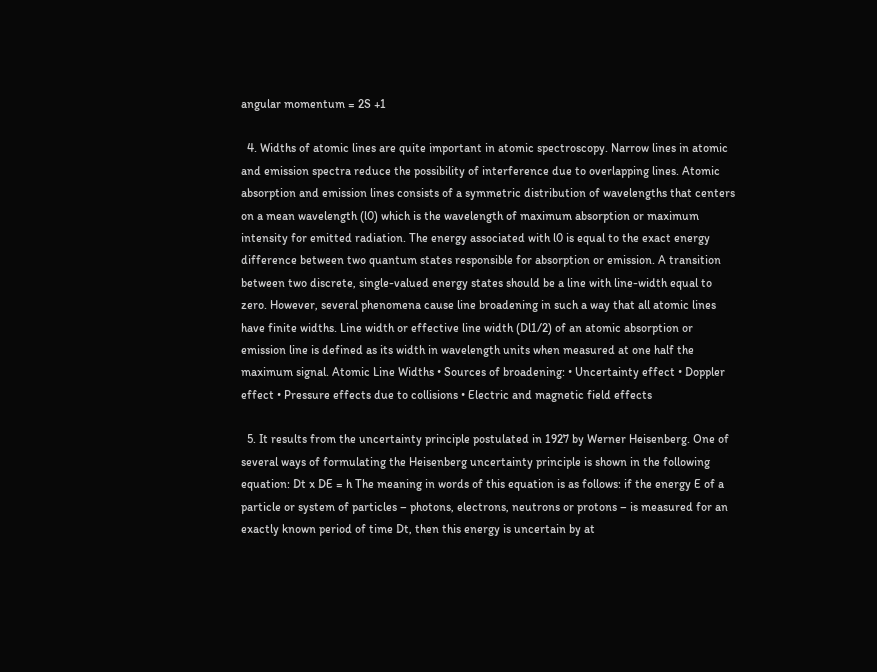angular momentum = 2S +1

  4. Widths of atomic lines are quite important in atomic spectroscopy. Narrow lines in atomic and emission spectra reduce the possibility of interference due to overlapping lines. Atomic absorption and emission lines consists of a symmetric distribution of wavelengths that centers on a mean wavelength (l0) which is the wavelength of maximum absorption or maximum intensity for emitted radiation. The energy associated with l0 is equal to the exact energy difference between two quantum states responsible for absorption or emission. A transition between two discrete, single-valued energy states should be a line with line-width equal to zero. However, several phenomena cause line broadening in such a way that all atomic lines have finite widths. Line width or effective line width (Dl1/2) of an atomic absorption or emission line is defined as its width in wavelength units when measured at one half the maximum signal. Atomic Line Widths • Sources of broadening: • Uncertainty effect • Doppler effect • Pressure effects due to collisions • Electric and magnetic field effects

  5. It results from the uncertainty principle postulated in 1927 by Werner Heisenberg. One of several ways of formulating the Heisenberg uncertainty principle is shown in the following equation: Dt x DE = h The meaning in words of this equation is as follows: if the energy E of a particle or system of particles – photons, electrons, neutrons or protons – is measured for an exactly known period of time Dt, then this energy is uncertain by at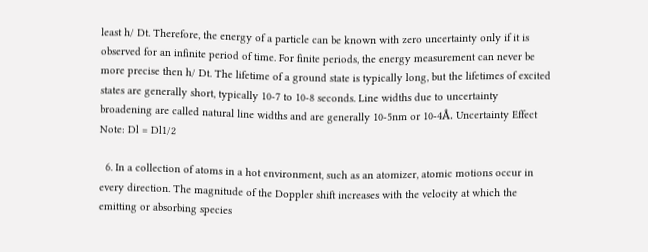least h/ Dt. Therefore, the energy of a particle can be known with zero uncertainty only if it is observed for an infinite period of time. For finite periods, the energy measurement can never be more precise then h/ Dt. The lifetime of a ground state is typically long, but the lifetimes of excited states are generally short, typically 10-7 to 10-8 seconds. Line widths due to uncertainty broadening are called natural line widths and are generally 10-5nm or 10-4Å. Uncertainty Effect Note: Dl = Dl1/2

  6. In a collection of atoms in a hot environment, such as an atomizer, atomic motions occur in every direction. The magnitude of the Doppler shift increases with the velocity at which the emitting or absorbing species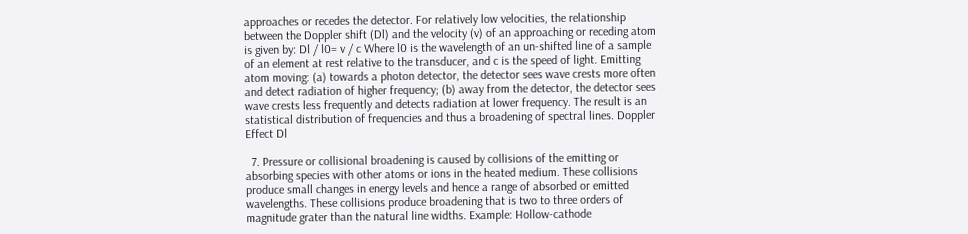approaches or recedes the detector. For relatively low velocities, the relationship between the Doppler shift (Dl) and the velocity (v) of an approaching or receding atom is given by: Dl / l0= v / c Where l0 is the wavelength of an un-shifted line of a sample of an element at rest relative to the transducer, and c is the speed of light. Emitting atom moving: (a) towards a photon detector, the detector sees wave crests more often and detect radiation of higher frequency; (b) away from the detector, the detector sees wave crests less frequently and detects radiation at lower frequency. The result is an statistical distribution of frequencies and thus a broadening of spectral lines. Doppler Effect Dl

  7. Pressure or collisional broadening is caused by collisions of the emitting or absorbing species with other atoms or ions in the heated medium. These collisions produce small changes in energy levels and hence a range of absorbed or emitted wavelengths. These collisions produce broadening that is two to three orders of magnitude grater than the natural line widths. Example: Hollow-cathode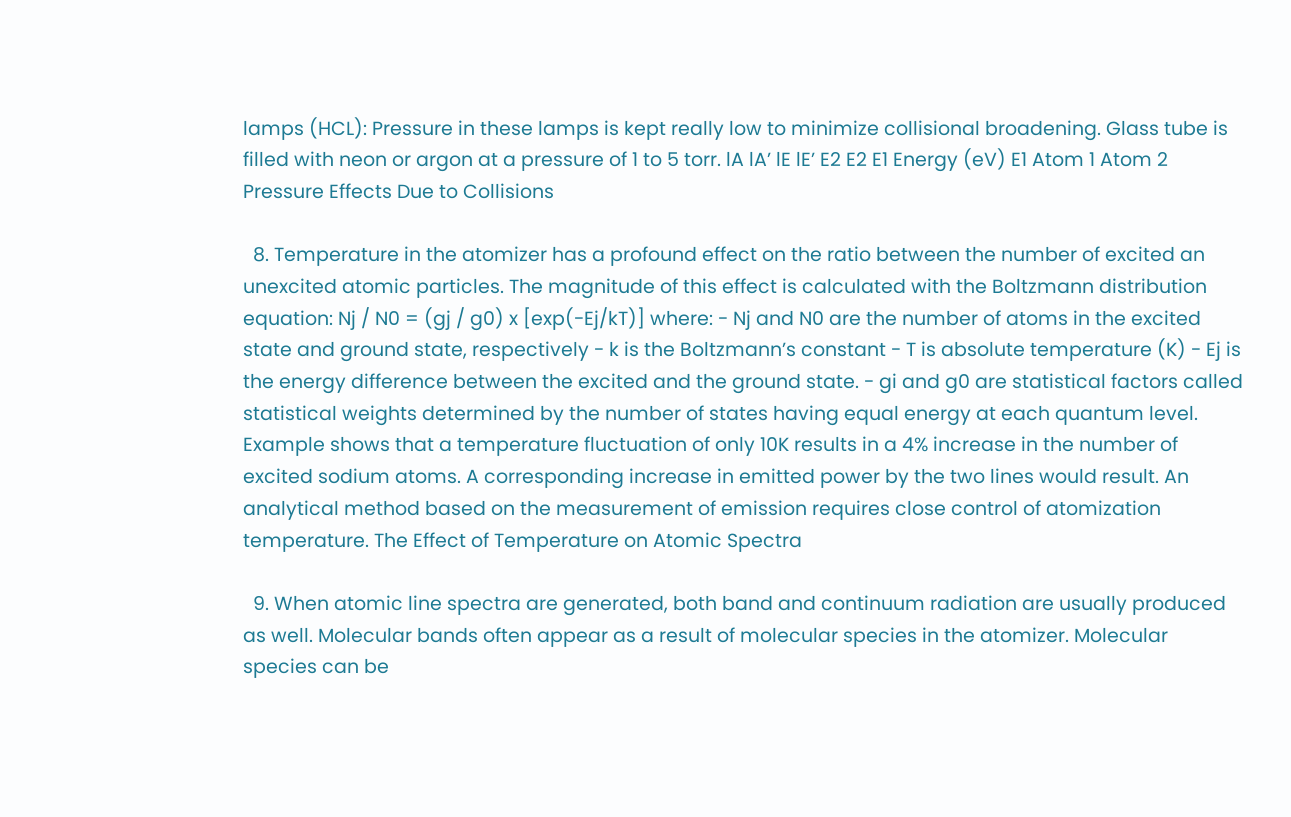lamps (HCL): Pressure in these lamps is kept really low to minimize collisional broadening. Glass tube is filled with neon or argon at a pressure of 1 to 5 torr. lA lA’ lE lE’ E2 E2 E1 Energy (eV) E1 Atom 1 Atom 2 Pressure Effects Due to Collisions

  8. Temperature in the atomizer has a profound effect on the ratio between the number of excited an unexcited atomic particles. The magnitude of this effect is calculated with the Boltzmann distribution equation: Nj / N0 = (gj / g0) x [exp(-Ej/kT)] where: - Nj and N0 are the number of atoms in the excited state and ground state, respectively - k is the Boltzmann’s constant - T is absolute temperature (K) - Ej is the energy difference between the excited and the ground state. - gi and g0 are statistical factors called statistical weights determined by the number of states having equal energy at each quantum level. Example shows that a temperature fluctuation of only 10K results in a 4% increase in the number of excited sodium atoms. A corresponding increase in emitted power by the two lines would result. An analytical method based on the measurement of emission requires close control of atomization temperature. The Effect of Temperature on Atomic Spectra

  9. When atomic line spectra are generated, both band and continuum radiation are usually produced as well. Molecular bands often appear as a result of molecular species in the atomizer. Molecular species can be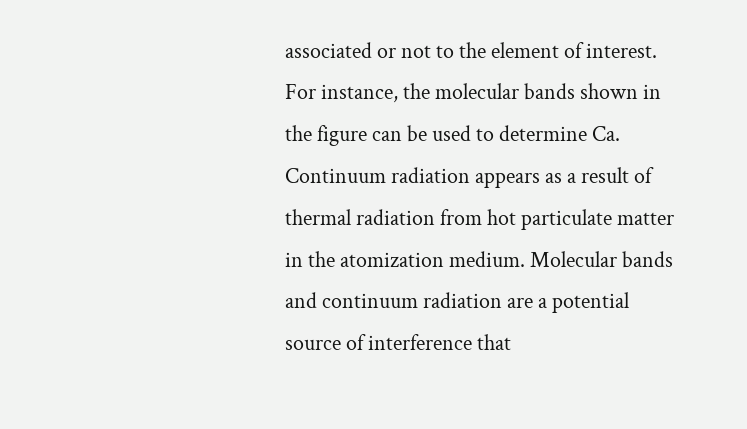associated or not to the element of interest. For instance, the molecular bands shown in the figure can be used to determine Ca. Continuum radiation appears as a result of thermal radiation from hot particulate matter in the atomization medium. Molecular bands and continuum radiation are a potential source of interference that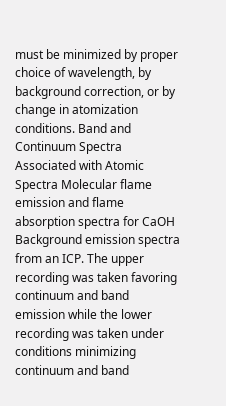must be minimized by proper choice of wavelength, by background correction, or by change in atomization conditions. Band and Continuum Spectra Associated with Atomic Spectra Molecular flame emission and flame absorption spectra for CaOH Background emission spectra from an ICP. The upper recording was taken favoring continuum and band emission while the lower recording was taken under conditions minimizing continuum and band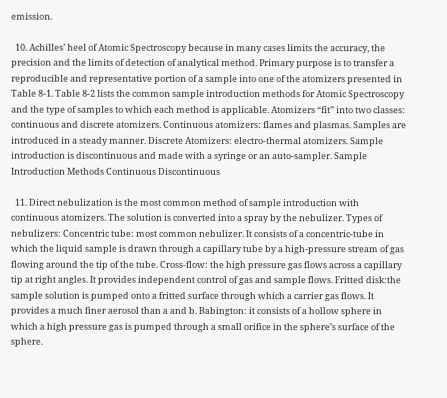emission.

  10. Achilles’ heel of Atomic Spectroscopy because in many cases limits the accuracy, the precision and the limits of detection of analytical method. Primary purpose is to transfer a reproducible and representative portion of a sample into one of the atomizers presented in Table 8-1. Table 8-2 lists the common sample introduction methods for Atomic Spectroscopy and the type of samples to which each method is applicable. Atomizers “fit” into two classes: continuous and discrete atomizers. Continuous atomizers: flames and plasmas. Samples are introduced in a steady manner. Discrete Atomizers: electro-thermal atomizers. Sample introduction is discontinuous and made with a syringe or an auto-sampler. Sample Introduction Methods Continuous Discontinuous

  11. Direct nebulization is the most common method of sample introduction with continuous atomizers. The solution is converted into a spray by the nebulizer. Types of nebulizers: Concentric tube: most common nebulizer. It consists of a concentric-tube in which the liquid sample is drawn through a capillary tube by a high-pressure stream of gas flowing around the tip of the tube. Cross-flow: the high pressure gas flows across a capillary tip at right angles. It provides independent control of gas and sample flows. Fritted disk:the sample solution is pumped onto a fritted surface through which a carrier gas flows. It provides a much finer aerosol than a and b. Babington: it consists of a hollow sphere in which a high pressure gas is pumped through a small orifice in the sphere’s surface of the sphere.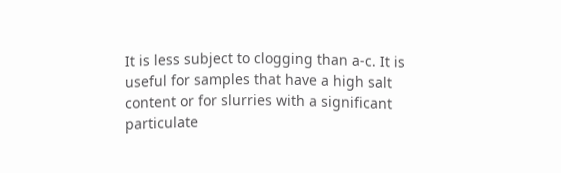It is less subject to clogging than a-c. It is useful for samples that have a high salt content or for slurries with a significant particulate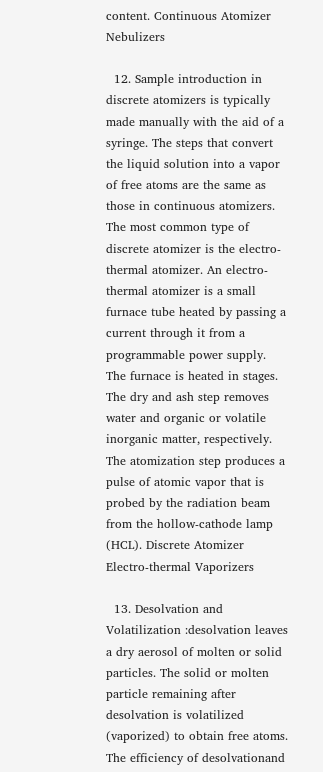content. Continuous Atomizer Nebulizers

  12. Sample introduction in discrete atomizers is typically made manually with the aid of a syringe. The steps that convert the liquid solution into a vapor of free atoms are the same as those in continuous atomizers. The most common type of discrete atomizer is the electro-thermal atomizer. An electro-thermal atomizer is a small furnace tube heated by passing a current through it from a programmable power supply. The furnace is heated in stages. The dry and ash step removes water and organic or volatile inorganic matter, respectively. The atomization step produces a pulse of atomic vapor that is probed by the radiation beam from the hollow-cathode lamp (HCL). Discrete Atomizer Electro-thermal Vaporizers

  13. Desolvation and Volatilization :desolvation leaves a dry aerosol of molten or solid particles. The solid or molten particle remaining after desolvation is volatilized (vaporized) to obtain free atoms. The efficiency of desolvationand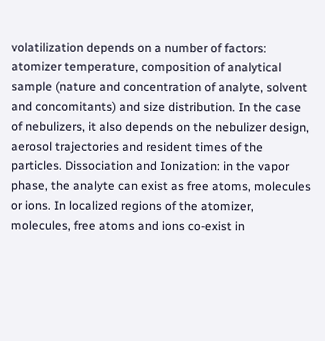volatilization depends on a number of factors: atomizer temperature, composition of analytical sample (nature and concentration of analyte, solvent and concomitants) and size distribution. In the case of nebulizers, it also depends on the nebulizer design, aerosol trajectories and resident times of the particles. Dissociation and Ionization: in the vapor phase, the analyte can exist as free atoms, molecules or ions. In localized regions of the atomizer, molecules, free atoms and ions co-exist in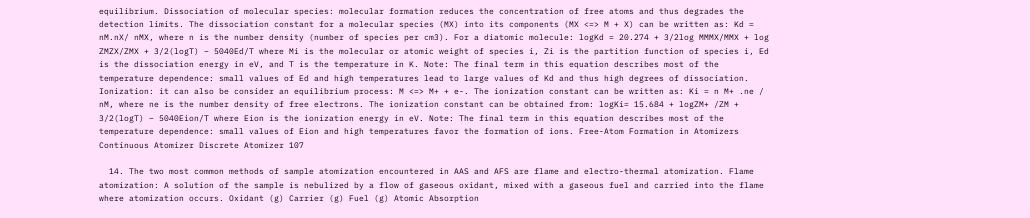equilibrium. Dissociation of molecular species: molecular formation reduces the concentration of free atoms and thus degrades the detection limits. The dissociation constant for a molecular species (MX) into its components (MX <=> M + X) can be written as: Kd = nM.nX/ nMX, where n is the number density (number of species per cm3). For a diatomic molecule: logKd = 20.274 + 3/2log MMMX/MMX + log ZMZX/ZMX + 3/2(logT) – 5040Ed/T where Mi is the molecular or atomic weight of species i, Zi is the partition function of species i, Ed is the dissociation energy in eV, and T is the temperature in K. Note: The final term in this equation describes most of the temperature dependence: small values of Ed and high temperatures lead to large values of Kd and thus high degrees of dissociation. Ionization: it can also be consider an equilibrium process: M <=> M+ + e-. The ionization constant can be written as: Ki = n M+ .ne / nM, where ne is the number density of free electrons. The ionization constant can be obtained from: logKi= 15.684 + logZM+ /ZM + 3/2(logT) – 5040Eion/T where Eion is the ionization energy in eV. Note: The final term in this equation describes most of the temperature dependence: small values of Eion and high temperatures favor the formation of ions. Free-Atom Formation in Atomizers Continuous Atomizer Discrete Atomizer 107

  14. The two most common methods of sample atomization encountered in AAS and AFS are flame and electro-thermal atomization. Flame atomization: A solution of the sample is nebulized by a flow of gaseous oxidant, mixed with a gaseous fuel and carried into the flame where atomization occurs. Oxidant (g) Carrier (g) Fuel (g) Atomic Absorption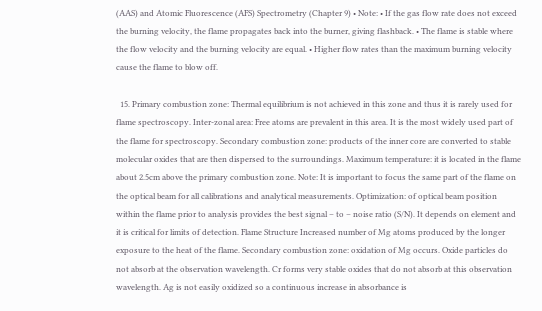(AAS) and Atomic Fluorescence (AFS) Spectrometry (Chapter 9) • Note: • If the gas flow rate does not exceed the burning velocity, the flame propagates back into the burner, giving flashback. • The flame is stable where the flow velocity and the burning velocity are equal. • Higher flow rates than the maximum burning velocity cause the flame to blow off.

  15. Primary combustion zone: Thermal equilibrium is not achieved in this zone and thus it is rarely used for flame spectroscopy. Inter-zonal area: Free atoms are prevalent in this area. It is the most widely used part of the flame for spectroscopy. Secondary combustion zone: products of the inner core are converted to stable molecular oxides that are then dispersed to the surroundings. Maximum temperature: it is located in the flame about 2.5cm above the primary combustion zone. Note: It is important to focus the same part of the flame on the optical beam for all calibrations and analytical measurements. Optimization: of optical beam position within the flame prior to analysis provides the best signal – to – noise ratio (S/N). It depends on element and it is critical for limits of detection. Flame Structure Increased number of Mg atoms produced by the longer exposure to the heat of the flame. Secondary combustion zone: oxidation of Mg occurs. Oxide particles do not absorb at the observation wavelength. Cr forms very stable oxides that do not absorb at this observation wavelength. Ag is not easily oxidized so a continuous increase in absorbance is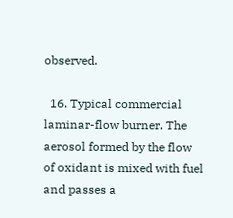observed.

  16. Typical commercial laminar-flow burner. The aerosol formed by the flow of oxidant is mixed with fuel and passes a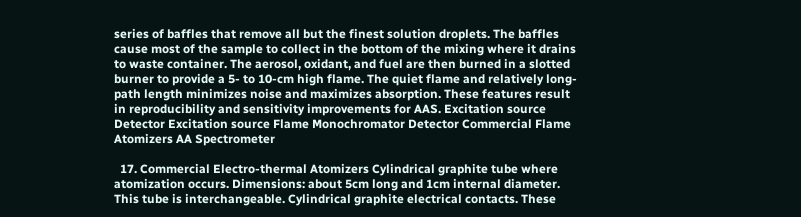series of baffles that remove all but the finest solution droplets. The baffles cause most of the sample to collect in the bottom of the mixing where it drains to waste container. The aerosol, oxidant, and fuel are then burned in a slotted burner to provide a 5- to 10-cm high flame. The quiet flame and relatively long-path length minimizes noise and maximizes absorption. These features result in reproducibility and sensitivity improvements for AAS. Excitation source Detector Excitation source Flame Monochromator Detector Commercial Flame Atomizers AA Spectrometer

  17. Commercial Electro-thermal Atomizers Cylindrical graphite tube where atomization occurs. Dimensions: about 5cm long and 1cm internal diameter. This tube is interchangeable. Cylindrical graphite electrical contacts. These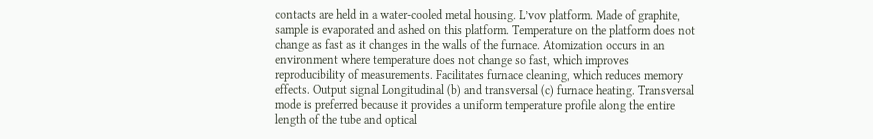contacts are held in a water-cooled metal housing. L’vov platform. Made of graphite, sample is evaporated and ashed on this platform. Temperature on the platform does not change as fast as it changes in the walls of the furnace. Atomization occurs in an environment where temperature does not change so fast, which improves reproducibility of measurements. Facilitates furnace cleaning, which reduces memory effects. Output signal Longitudinal (b) and transversal (c) furnace heating. Transversal mode is preferred because it provides a uniform temperature profile along the entire length of the tube and optical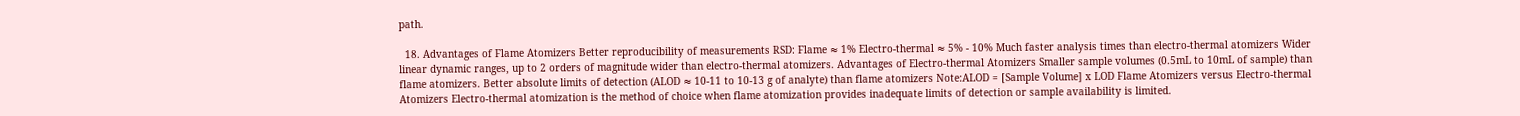path.

  18. Advantages of Flame Atomizers Better reproducibility of measurements RSD: Flame ≈ 1% Electro-thermal ≈ 5% - 10% Much faster analysis times than electro-thermal atomizers Wider linear dynamic ranges, up to 2 orders of magnitude wider than electro-thermal atomizers. Advantages of Electro-thermal Atomizers Smaller sample volumes (0.5mL to 10mL of sample) than flame atomizers. Better absolute limits of detection (ALOD ≈ 10-11 to 10-13 g of analyte) than flame atomizers Note:ALOD = [Sample Volume] x LOD Flame Atomizers versus Electro-thermal Atomizers Electro-thermal atomization is the method of choice when flame atomization provides inadequate limits of detection or sample availability is limited.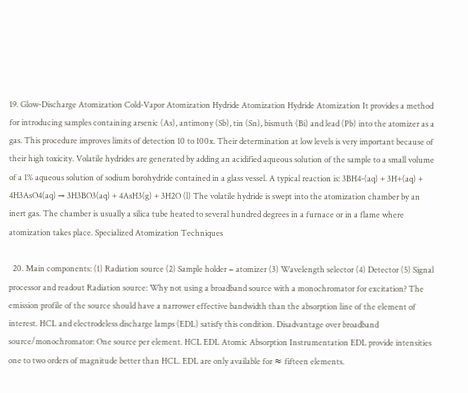19. Glow-Discharge Atomization Cold-Vapor Atomization Hydride Atomization Hydride Atomization It provides a method for introducing samples containing arsenic (As), antimony (Sb), tin (Sn), bismuth (Bi) and lead (Pb) into the atomizer as a gas. This procedure improves limits of detection 10 to 100x. Their determination at low levels is very important because of their high toxicity. Volatile hydrides are generated by adding an acidified aqueous solution of the sample to a small volume of a 1% aqueous solution of sodium borohydride contained in a glass vessel. A typical reaction is: 3BH4-(aq) + 3H+(aq) + 4H3AsO4(aq) → 3H3BO3(aq) + 4AsH3(g) + 3H2O (l) The volatile hydride is swept into the atomization chamber by an inert gas. The chamber is usually a silica tube heated to several hundred degrees in a furnace or in a flame where atomization takes place. Specialized Atomization Techniques

  20. Main components: (1) Radiation source (2) Sample holder = atomizer (3) Wavelength selector (4) Detector (5) Signal processor and readout Radiation source: Why not using a broadband source with a monochromator for excitation? The emission profile of the source should have a narrower effective bandwidth than the absorption line of the element of interest. HCL and electrodeless discharge lamps (EDL) satisfy this condition. Disadvantage over broadband source/monochromator: One source per element. HCL EDL Atomic Absorption Instrumentation EDL provide intensities one to two orders of magnitude better than HCL. EDL are only available for ≈ fifteen elements.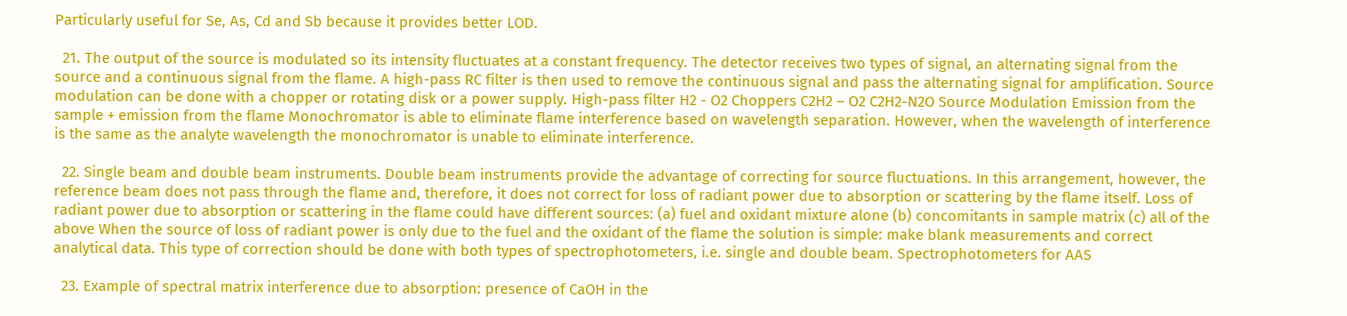Particularly useful for Se, As, Cd and Sb because it provides better LOD.

  21. The output of the source is modulated so its intensity fluctuates at a constant frequency. The detector receives two types of signal, an alternating signal from the source and a continuous signal from the flame. A high-pass RC filter is then used to remove the continuous signal and pass the alternating signal for amplification. Source modulation can be done with a chopper or rotating disk or a power supply. High-pass filter H2 - O2 Choppers C2H2 – O2 C2H2-N2O Source Modulation Emission from the sample + emission from the flame Monochromator is able to eliminate flame interference based on wavelength separation. However, when the wavelength of interference is the same as the analyte wavelength the monochromator is unable to eliminate interference.

  22. Single beam and double beam instruments. Double beam instruments provide the advantage of correcting for source fluctuations. In this arrangement, however, the reference beam does not pass through the flame and, therefore, it does not correct for loss of radiant power due to absorption or scattering by the flame itself. Loss of radiant power due to absorption or scattering in the flame could have different sources: (a) fuel and oxidant mixture alone (b) concomitants in sample matrix (c) all of the above When the source of loss of radiant power is only due to the fuel and the oxidant of the flame the solution is simple: make blank measurements and correct analytical data. This type of correction should be done with both types of spectrophotometers, i.e. single and double beam. Spectrophotometers for AAS

  23. Example of spectral matrix interference due to absorption: presence of CaOH in the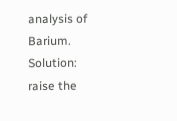analysis of Barium. Solution: raise the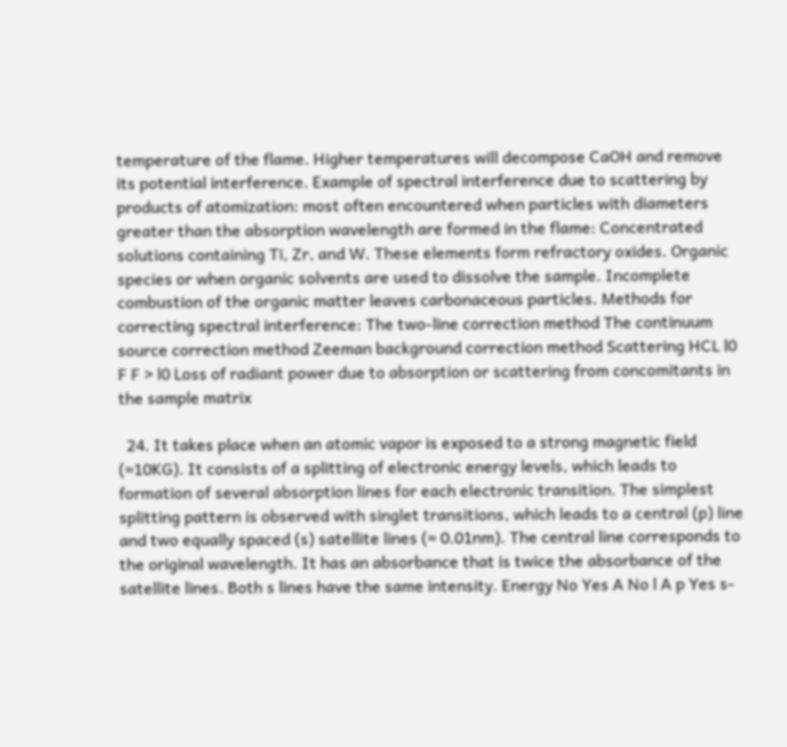temperature of the flame. Higher temperatures will decompose CaOH and remove its potential interference. Example of spectral interference due to scattering by products of atomization: most often encountered when particles with diameters greater than the absorption wavelength are formed in the flame: Concentrated solutions containing Ti, Zr, and W. These elements form refractory oxides. Organic species or when organic solvents are used to dissolve the sample. Incomplete combustion of the organic matter leaves carbonaceous particles. Methods for correcting spectral interference: The two-line correction method The continuum source correction method Zeeman background correction method Scattering HCL l0 F F > l0 Loss of radiant power due to absorption or scattering from concomitants in the sample matrix

  24. It takes place when an atomic vapor is exposed to a strong magnetic field (≈10KG). It consists of a splitting of electronic energy levels, which leads to formation of several absorption lines for each electronic transition. The simplest splitting pattern is observed with singlet transitions, which leads to a central (p) line and two equally spaced (s) satellite lines (≈ 0.01nm). The central line corresponds to the original wavelength. It has an absorbance that is twice the absorbance of the satellite lines. Both s lines have the same intensity. Energy No Yes A No l A p Yes s-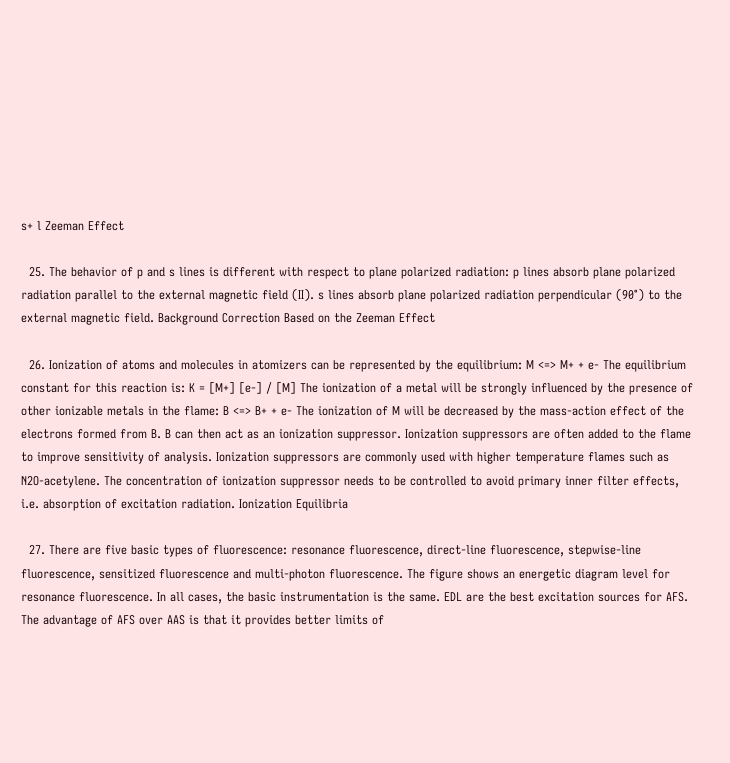s+ l Zeeman Effect

  25. The behavior of p and s lines is different with respect to plane polarized radiation: p lines absorb plane polarized radiation parallel to the external magnetic field (II). s lines absorb plane polarized radiation perpendicular (90°) to the external magnetic field. Background Correction Based on the Zeeman Effect

  26. Ionization of atoms and molecules in atomizers can be represented by the equilibrium: M <=> M+ + e- The equilibrium constant for this reaction is: K = [M+] [e-] / [M] The ionization of a metal will be strongly influenced by the presence of other ionizable metals in the flame: B <=> B+ + e- The ionization of M will be decreased by the mass-action effect of the electrons formed from B. B can then act as an ionization suppressor. Ionization suppressors are often added to the flame to improve sensitivity of analysis. Ionization suppressors are commonly used with higher temperature flames such as N2O-acetylene. The concentration of ionization suppressor needs to be controlled to avoid primary inner filter effects, i.e. absorption of excitation radiation. Ionization Equilibria

  27. There are five basic types of fluorescence: resonance fluorescence, direct-line fluorescence, stepwise-line fluorescence, sensitized fluorescence and multi-photon fluorescence. The figure shows an energetic diagram level for resonance fluorescence. In all cases, the basic instrumentation is the same. EDL are the best excitation sources for AFS. The advantage of AFS over AAS is that it provides better limits of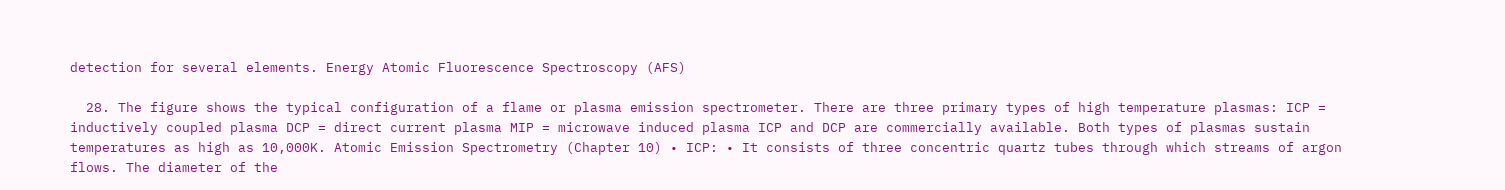detection for several elements. Energy Atomic Fluorescence Spectroscopy (AFS)

  28. The figure shows the typical configuration of a flame or plasma emission spectrometer. There are three primary types of high temperature plasmas: ICP = inductively coupled plasma DCP = direct current plasma MIP = microwave induced plasma ICP and DCP are commercially available. Both types of plasmas sustain temperatures as high as 10,000K. Atomic Emission Spectrometry (Chapter 10) • ICP: • It consists of three concentric quartz tubes through which streams of argon flows. The diameter of the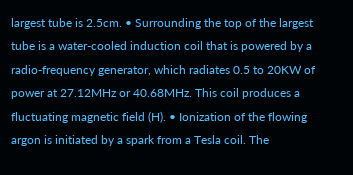largest tube is 2.5cm. • Surrounding the top of the largest tube is a water-cooled induction coil that is powered by a radio-frequency generator, which radiates 0.5 to 20KW of power at 27.12MHz or 40.68MHz. This coil produces a fluctuating magnetic field (H). • Ionization of the flowing argon is initiated by a spark from a Tesla coil. The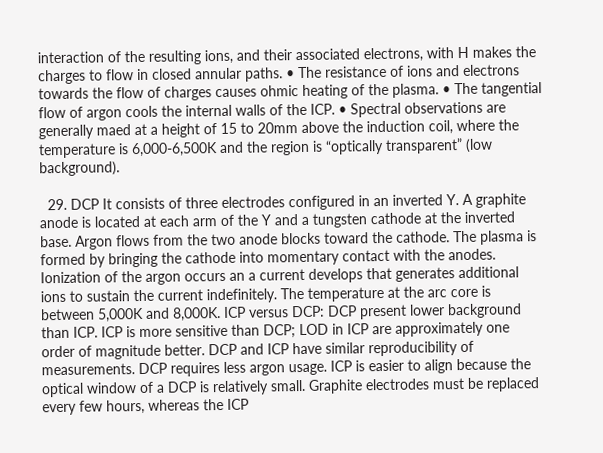interaction of the resulting ions, and their associated electrons, with H makes the charges to flow in closed annular paths. • The resistance of ions and electrons towards the flow of charges causes ohmic heating of the plasma. • The tangential flow of argon cools the internal walls of the ICP. • Spectral observations are generally maed at a height of 15 to 20mm above the induction coil, where the temperature is 6,000-6,500K and the region is “optically transparent” (low background).

  29. DCP It consists of three electrodes configured in an inverted Y. A graphite anode is located at each arm of the Y and a tungsten cathode at the inverted base. Argon flows from the two anode blocks toward the cathode. The plasma is formed by bringing the cathode into momentary contact with the anodes. Ionization of the argon occurs an a current develops that generates additional ions to sustain the current indefinitely. The temperature at the arc core is between 5,000K and 8,000K. ICP versus DCP: DCP present lower background than ICP. ICP is more sensitive than DCP; LOD in ICP are approximately one order of magnitude better. DCP and ICP have similar reproducibility of measurements. DCP requires less argon usage. ICP is easier to align because the optical window of a DCP is relatively small. Graphite electrodes must be replaced every few hours, whereas the ICP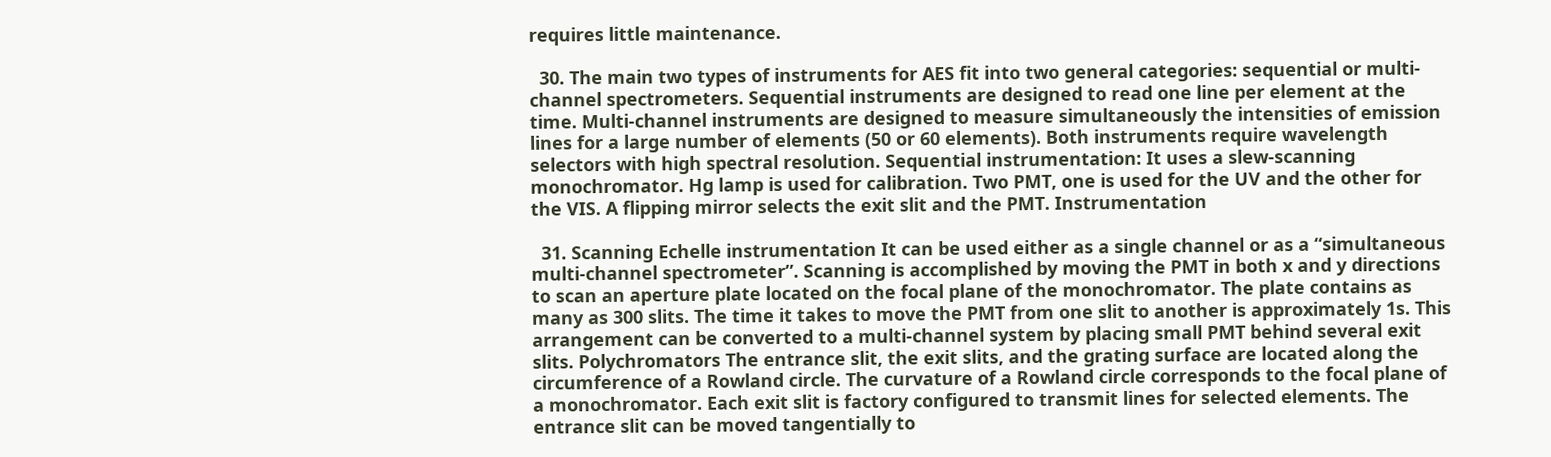requires little maintenance.

  30. The main two types of instruments for AES fit into two general categories: sequential or multi-channel spectrometers. Sequential instruments are designed to read one line per element at the time. Multi-channel instruments are designed to measure simultaneously the intensities of emission lines for a large number of elements (50 or 60 elements). Both instruments require wavelength selectors with high spectral resolution. Sequential instrumentation: It uses a slew-scanning monochromator. Hg lamp is used for calibration. Two PMT, one is used for the UV and the other for the VIS. A flipping mirror selects the exit slit and the PMT. Instrumentation

  31. Scanning Echelle instrumentation It can be used either as a single channel or as a “simultaneous multi-channel spectrometer”. Scanning is accomplished by moving the PMT in both x and y directions to scan an aperture plate located on the focal plane of the monochromator. The plate contains as many as 300 slits. The time it takes to move the PMT from one slit to another is approximately 1s. This arrangement can be converted to a multi-channel system by placing small PMT behind several exit slits. Polychromators The entrance slit, the exit slits, and the grating surface are located along the circumference of a Rowland circle. The curvature of a Rowland circle corresponds to the focal plane of a monochromator. Each exit slit is factory configured to transmit lines for selected elements. The entrance slit can be moved tangentially to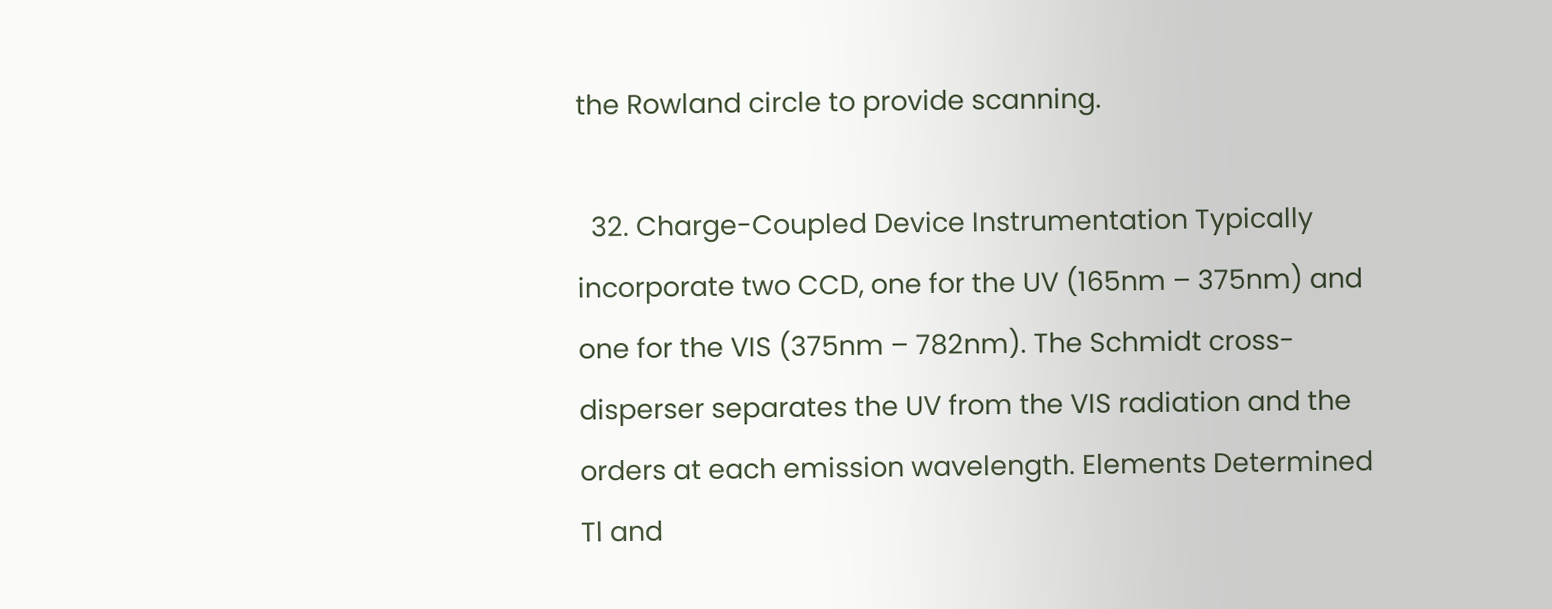the Rowland circle to provide scanning.

  32. Charge-Coupled Device Instrumentation Typically incorporate two CCD, one for the UV (165nm – 375nm) and one for the VIS (375nm – 782nm). The Schmidt cross-disperser separates the UV from the VIS radiation and the orders at each emission wavelength. Elements Determined Tl and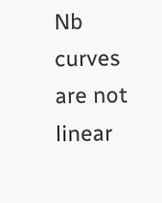Nb curves are not linear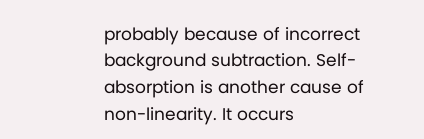probably because of incorrect background subtraction. Self-absorption is another cause of non-linearity. It occurs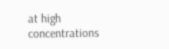at high concentrations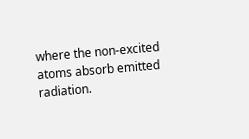where the non-excited atoms absorb emitted radiation.